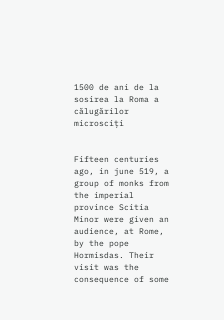1500 de ani de la sosirea la Roma a călugărilor microsciți


Fifteen centuries ago, in june 519, a group of monks from the imperial province Scitia Minor were given an audience, at Rome, by the pope Hormisdas. Their visit was the consequence of some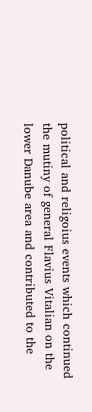political and religoius events which continued the mutiny of general Flavius Vitalian on the lower Danube area and contributed to the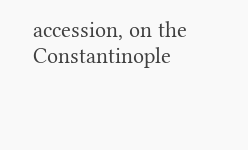accession, on the Constantinople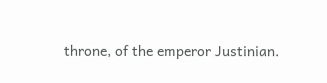throne, of the emperor Justinian.